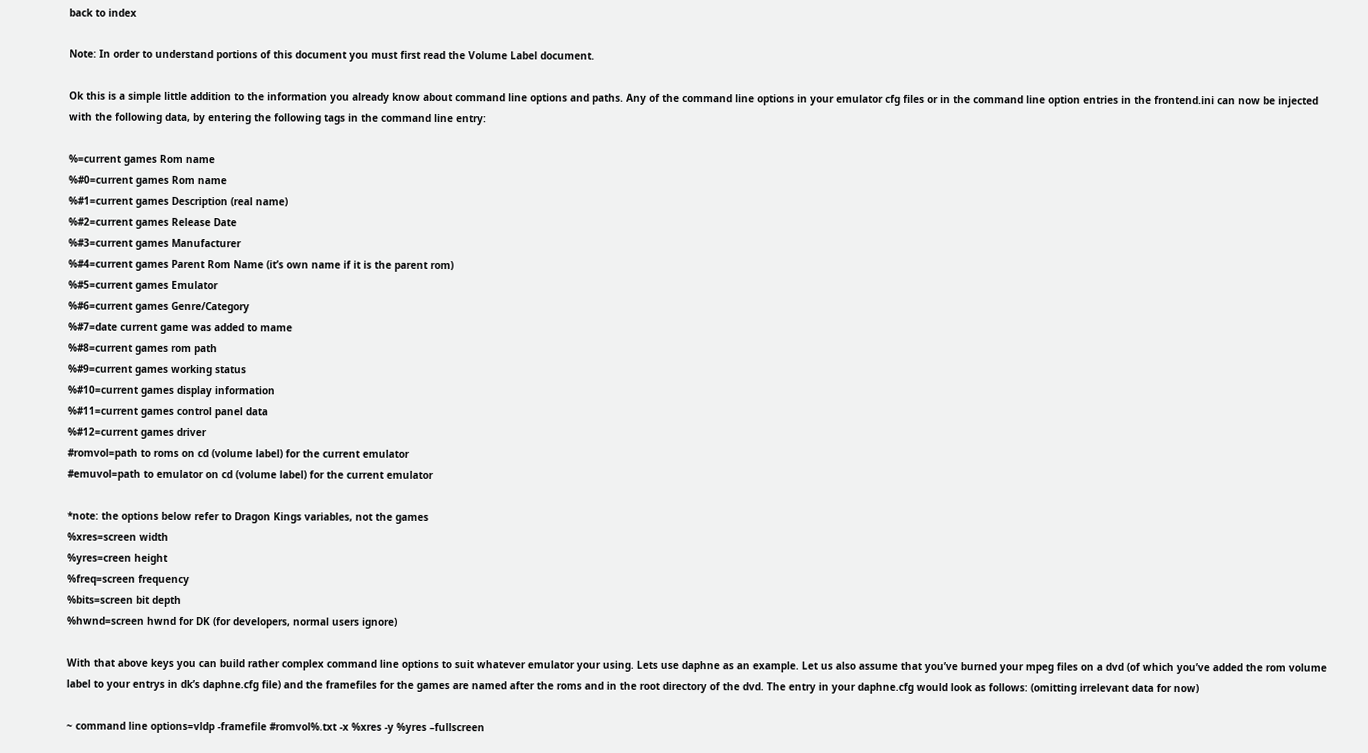back to index

Note: In order to understand portions of this document you must first read the Volume Label document.

Ok this is a simple little addition to the information you already know about command line options and paths. Any of the command line options in your emulator cfg files or in the command line option entries in the frontend.ini can now be injected with the following data, by entering the following tags in the command line entry:

%=current games Rom name
%#0=current games Rom name
%#1=current games Description (real name)
%#2=current games Release Date
%#3=current games Manufacturer
%#4=current games Parent Rom Name (it’s own name if it is the parent rom)
%#5=current games Emulator
%#6=current games Genre/Category
%#7=date current game was added to mame
%#8=current games rom path
%#9=current games working status
%#10=current games display information
%#11=current games control panel data
%#12=current games driver
#romvol=path to roms on cd (volume label) for the current emulator
#emuvol=path to emulator on cd (volume label) for the current emulator

*note: the options below refer to Dragon Kings variables, not the games
%xres=screen width
%yres=creen height
%freq=screen frequency
%bits=screen bit depth
%hwnd=screen hwnd for DK (for developers, normal users ignore)

With that above keys you can build rather complex command line options to suit whatever emulator your using. Lets use daphne as an example. Let us also assume that you’ve burned your mpeg files on a dvd (of which you’ve added the rom volume label to your entrys in dk’s daphne.cfg file) and the framefiles for the games are named after the roms and in the root directory of the dvd. The entry in your daphne.cfg would look as follows: (omitting irrelevant data for now)

~ command line options=vldp -framefile #romvol%.txt -x %xres -y %yres –fullscreen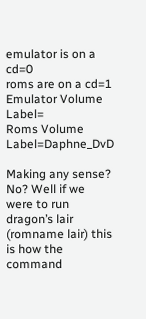emulator is on a cd=0
roms are on a cd=1
Emulator Volume Label=
Roms Volume Label=Daphne_DvD

Making any sense? No? Well if we were to run dragon’s lair (romname lair) this is how the command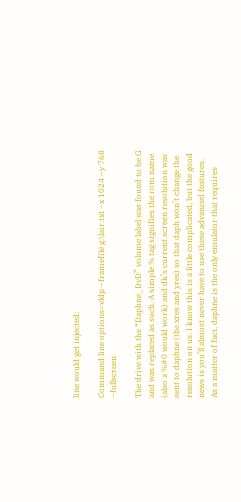line would get injected:

Command line options=vldp –framefile g:\lair.txt –x 1024 –y 768 –fullscreen

The drive with the “Daphne_DvD” volume label was found to be G and was replaced as such. A simple % tag signifies the rom name (also a %#0 would work) and dk’s current screen resolution was sent to daphne (the xres and yres) so that daph won’t change the resolution on us. I know this is a little complicated, but the good news is you’ll almost never have to use these advanced features. As a matter of fact, daphne is the only emulator that requires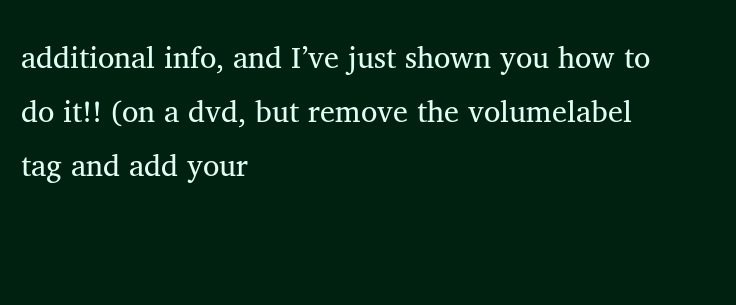additional info, and I’ve just shown you how to do it!! (on a dvd, but remove the volumelabel tag and add your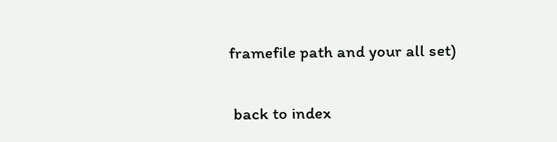framefile path and your all set)


 back to index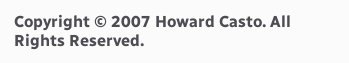Copyright © 2007 Howard Casto. All Rights Reserved.